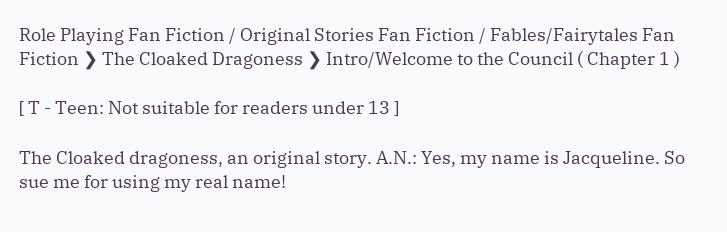Role Playing Fan Fiction / Original Stories Fan Fiction / Fables/Fairytales Fan Fiction ❯ The Cloaked Dragoness ❯ Intro/Welcome to the Council ( Chapter 1 )

[ T - Teen: Not suitable for readers under 13 ]

The Cloaked dragoness, an original story. A.N.: Yes, my name is Jacqueline. So sue me for using my real name!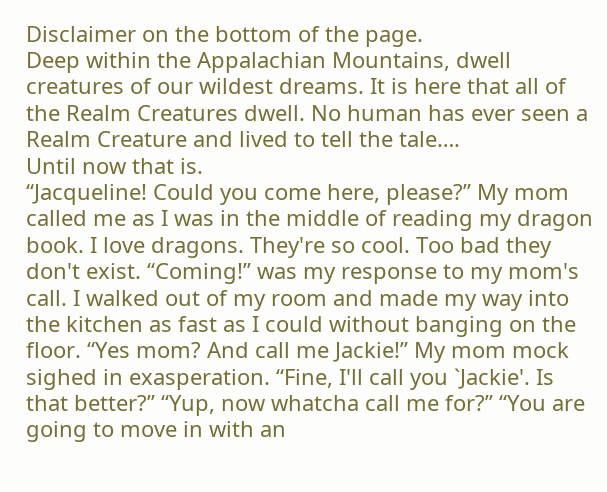Disclaimer on the bottom of the page.
Deep within the Appalachian Mountains, dwell creatures of our wildest dreams. It is here that all of the Realm Creatures dwell. No human has ever seen a Realm Creature and lived to tell the tale….
Until now that is.
“Jacqueline! Could you come here, please?” My mom called me as I was in the middle of reading my dragon book. I love dragons. They're so cool. Too bad they don't exist. “Coming!” was my response to my mom's call. I walked out of my room and made my way into the kitchen as fast as I could without banging on the floor. “Yes mom? And call me Jackie!” My mom mock sighed in exasperation. “Fine, I'll call you `Jackie'. Is that better?” “Yup, now whatcha call me for?” “You are going to move in with an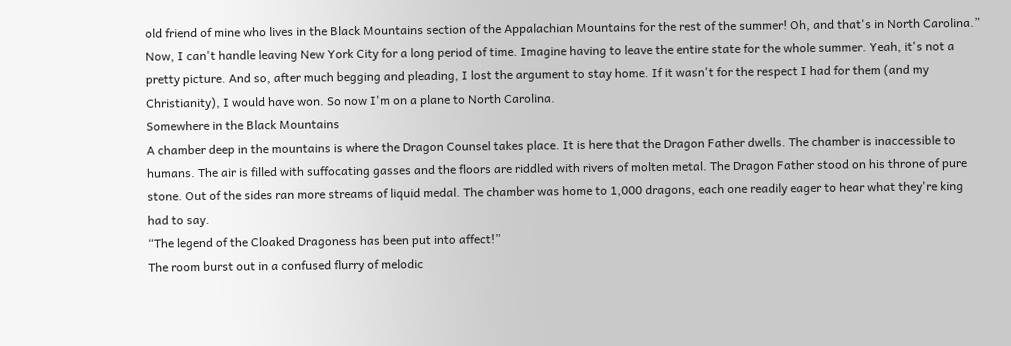old friend of mine who lives in the Black Mountains section of the Appalachian Mountains for the rest of the summer! Oh, and that's in North Carolina.”
Now, I can't handle leaving New York City for a long period of time. Imagine having to leave the entire state for the whole summer. Yeah, it's not a pretty picture. And so, after much begging and pleading, I lost the argument to stay home. If it wasn't for the respect I had for them (and my Christianity), I would have won. So now I'm on a plane to North Carolina.
Somewhere in the Black Mountains
A chamber deep in the mountains is where the Dragon Counsel takes place. It is here that the Dragon Father dwells. The chamber is inaccessible to humans. The air is filled with suffocating gasses and the floors are riddled with rivers of molten metal. The Dragon Father stood on his throne of pure stone. Out of the sides ran more streams of liquid medal. The chamber was home to 1,000 dragons, each one readily eager to hear what they're king had to say.
“The legend of the Cloaked Dragoness has been put into affect!”
The room burst out in a confused flurry of melodic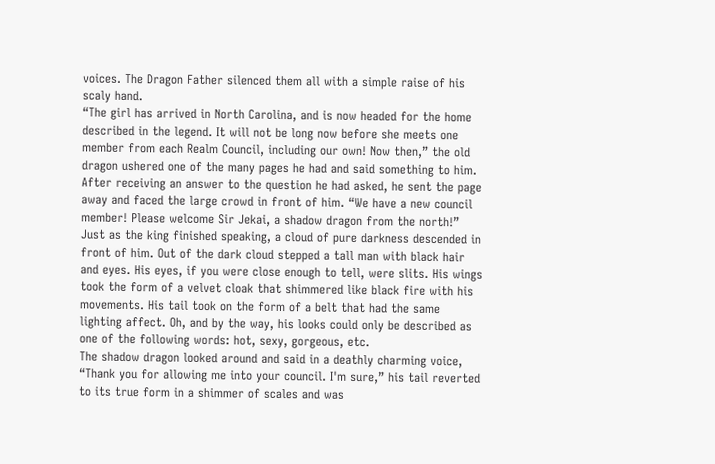voices. The Dragon Father silenced them all with a simple raise of his scaly hand.
“The girl has arrived in North Carolina, and is now headed for the home described in the legend. It will not be long now before she meets one member from each Realm Council, including our own! Now then,” the old dragon ushered one of the many pages he had and said something to him. After receiving an answer to the question he had asked, he sent the page away and faced the large crowd in front of him. “We have a new council member! Please welcome Sir Jekai, a shadow dragon from the north!” Just as the king finished speaking, a cloud of pure darkness descended in front of him. Out of the dark cloud stepped a tall man with black hair and eyes. His eyes, if you were close enough to tell, were slits. His wings took the form of a velvet cloak that shimmered like black fire with his movements. His tail took on the form of a belt that had the same lighting affect. Oh, and by the way, his looks could only be described as one of the following words: hot, sexy, gorgeous, etc.
The shadow dragon looked around and said in a deathly charming voice, “Thank you for allowing me into your council. I'm sure,” his tail reverted to its true form in a shimmer of scales and was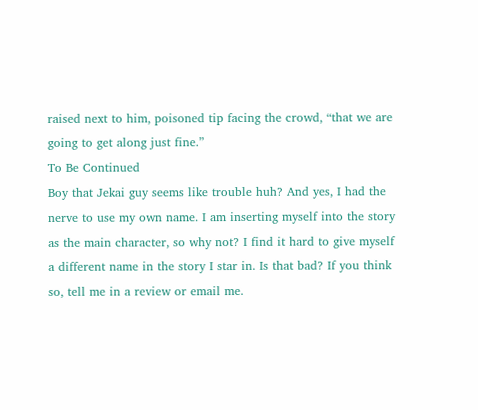raised next to him, poisoned tip facing the crowd, “that we are going to get along just fine.”
To Be Continued
Boy that Jekai guy seems like trouble huh? And yes, I had the nerve to use my own name. I am inserting myself into the story as the main character, so why not? I find it hard to give myself a different name in the story I star in. Is that bad? If you think so, tell me in a review or email me.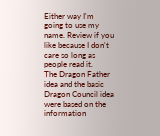Either way I'm going to use my name. Review if you like because I don't care so long as people read it.
The Dragon Father idea and the basic Dragon Council idea were based on the information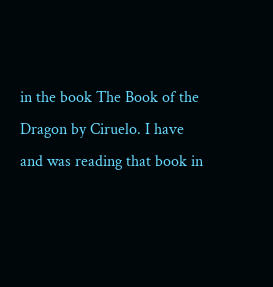in the book The Book of the Dragon by Ciruelo. I have and was reading that book in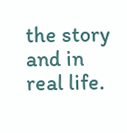the story and in real life.